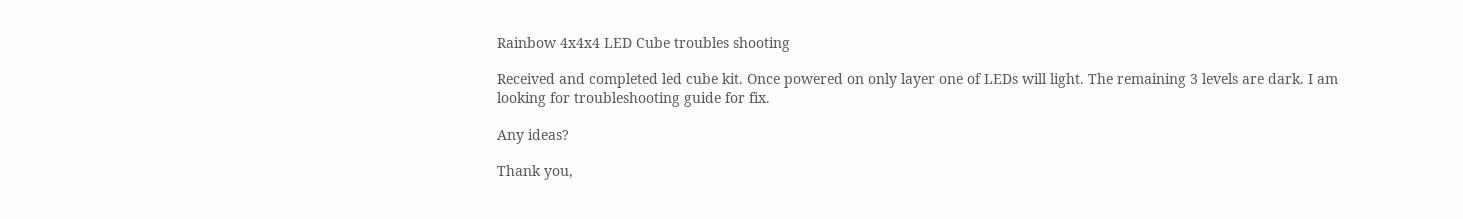Rainbow 4x4x4 LED Cube troubles shooting

Received and completed led cube kit. Once powered on only layer one of LEDs will light. The remaining 3 levels are dark. I am looking for troubleshooting guide for fix.

Any ideas?

Thank you,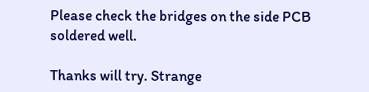Please check the bridges on the side PCB soldered well.

Thanks will try. Strange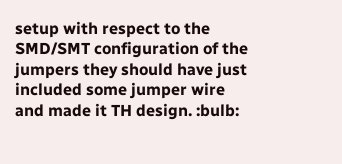setup with respect to the SMD/SMT configuration of the jumpers they should have just included some jumper wire and made it TH design. :bulb: